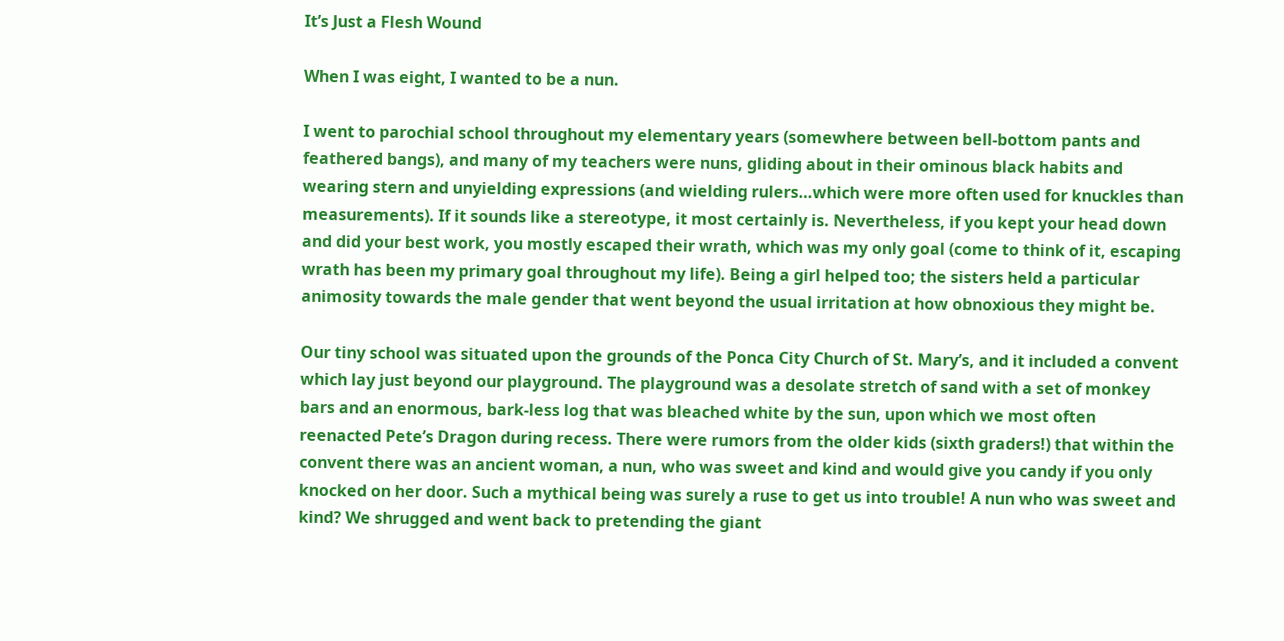It’s Just a Flesh Wound

When I was eight, I wanted to be a nun.

I went to parochial school throughout my elementary years (somewhere between bell-bottom pants and feathered bangs), and many of my teachers were nuns, gliding about in their ominous black habits and wearing stern and unyielding expressions (and wielding rulers…which were more often used for knuckles than measurements). If it sounds like a stereotype, it most certainly is. Nevertheless, if you kept your head down and did your best work, you mostly escaped their wrath, which was my only goal (come to think of it, escaping wrath has been my primary goal throughout my life). Being a girl helped too; the sisters held a particular animosity towards the male gender that went beyond the usual irritation at how obnoxious they might be.

Our tiny school was situated upon the grounds of the Ponca City Church of St. Mary’s, and it included a convent which lay just beyond our playground. The playground was a desolate stretch of sand with a set of monkey bars and an enormous, bark-less log that was bleached white by the sun, upon which we most often reenacted Pete’s Dragon during recess. There were rumors from the older kids (sixth graders!) that within the convent there was an ancient woman, a nun, who was sweet and kind and would give you candy if you only knocked on her door. Such a mythical being was surely a ruse to get us into trouble! A nun who was sweet and kind? We shrugged and went back to pretending the giant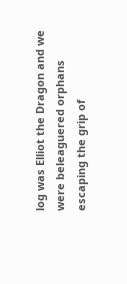log was Elliot the Dragon and we were beleaguered orphans escaping the grip of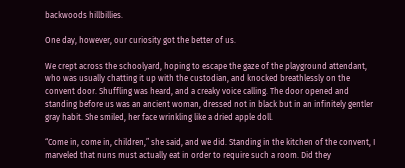backwoods hillbillies.

One day, however, our curiosity got the better of us.

We crept across the schoolyard, hoping to escape the gaze of the playground attendant, who was usually chatting it up with the custodian, and knocked breathlessly on the convent door. Shuffling was heard, and a creaky voice calling. The door opened and standing before us was an ancient woman, dressed not in black but in an infinitely gentler gray habit. She smiled, her face wrinkling like a dried apple doll.

“Come in, come in, children,” she said, and we did. Standing in the kitchen of the convent, I marveled that nuns must actually eat in order to require such a room. Did they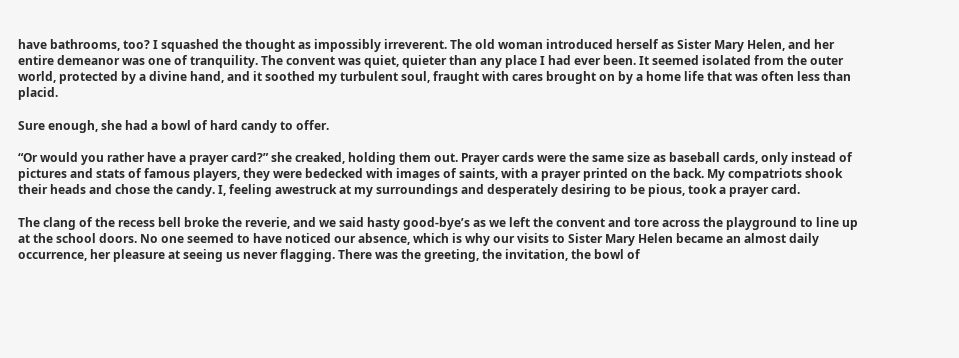have bathrooms, too? I squashed the thought as impossibly irreverent. The old woman introduced herself as Sister Mary Helen, and her entire demeanor was one of tranquility. The convent was quiet, quieter than any place I had ever been. It seemed isolated from the outer world, protected by a divine hand, and it soothed my turbulent soul, fraught with cares brought on by a home life that was often less than placid.

Sure enough, she had a bowl of hard candy to offer.

“Or would you rather have a prayer card?” she creaked, holding them out. Prayer cards were the same size as baseball cards, only instead of pictures and stats of famous players, they were bedecked with images of saints, with a prayer printed on the back. My compatriots shook their heads and chose the candy. I, feeling awestruck at my surroundings and desperately desiring to be pious, took a prayer card.

The clang of the recess bell broke the reverie, and we said hasty good-bye’s as we left the convent and tore across the playground to line up at the school doors. No one seemed to have noticed our absence, which is why our visits to Sister Mary Helen became an almost daily occurrence, her pleasure at seeing us never flagging. There was the greeting, the invitation, the bowl of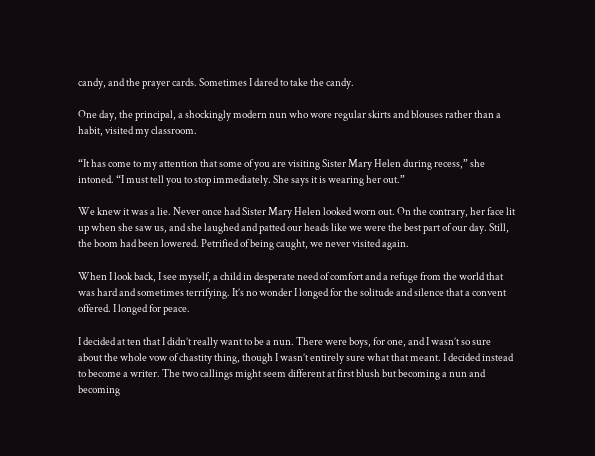candy, and the prayer cards. Sometimes I dared to take the candy.

One day, the principal, a shockingly modern nun who wore regular skirts and blouses rather than a habit, visited my classroom.

“It has come to my attention that some of you are visiting Sister Mary Helen during recess,” she intoned. “I must tell you to stop immediately. She says it is wearing her out.”

We knew it was a lie. Never once had Sister Mary Helen looked worn out. On the contrary, her face lit up when she saw us, and she laughed and patted our heads like we were the best part of our day. Still, the boom had been lowered. Petrified of being caught, we never visited again.

When I look back, I see myself, a child in desperate need of comfort and a refuge from the world that was hard and sometimes terrifying. It’s no wonder I longed for the solitude and silence that a convent offered. I longed for peace.

I decided at ten that I didn’t really want to be a nun. There were boys, for one, and I wasn’t so sure about the whole vow of chastity thing, though I wasn’t entirely sure what that meant. I decided instead to become a writer. The two callings might seem different at first blush but becoming a nun and becoming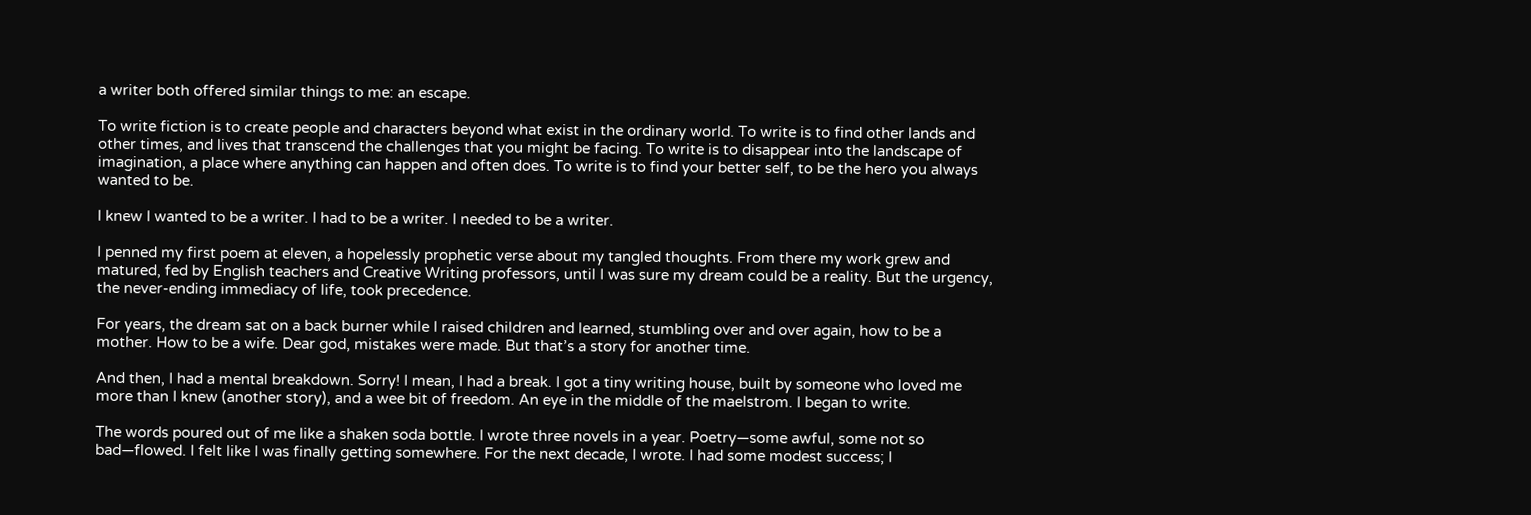a writer both offered similar things to me: an escape.

To write fiction is to create people and characters beyond what exist in the ordinary world. To write is to find other lands and other times, and lives that transcend the challenges that you might be facing. To write is to disappear into the landscape of imagination, a place where anything can happen and often does. To write is to find your better self, to be the hero you always wanted to be.

I knew I wanted to be a writer. I had to be a writer. I needed to be a writer.

I penned my first poem at eleven, a hopelessly prophetic verse about my tangled thoughts. From there my work grew and matured, fed by English teachers and Creative Writing professors, until I was sure my dream could be a reality. But the urgency, the never-ending immediacy of life, took precedence.

For years, the dream sat on a back burner while I raised children and learned, stumbling over and over again, how to be a mother. How to be a wife. Dear god, mistakes were made. But that’s a story for another time.

And then, I had a mental breakdown. Sorry! I mean, I had a break. I got a tiny writing house, built by someone who loved me more than I knew (another story), and a wee bit of freedom. An eye in the middle of the maelstrom. I began to write.

The words poured out of me like a shaken soda bottle. I wrote three novels in a year. Poetry—some awful, some not so bad—flowed. I felt like I was finally getting somewhere. For the next decade, I wrote. I had some modest success; I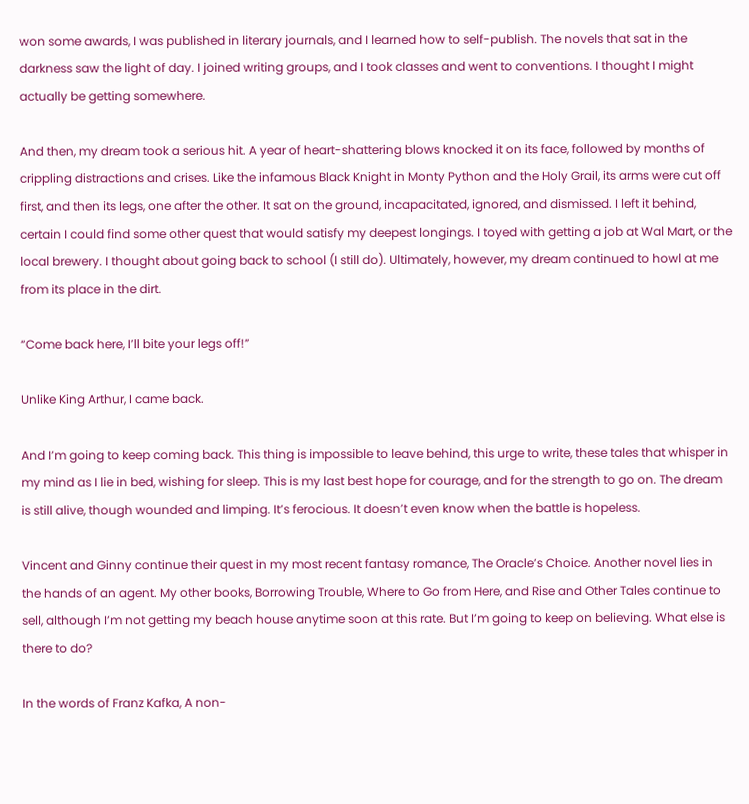won some awards, I was published in literary journals, and I learned how to self-publish. The novels that sat in the darkness saw the light of day. I joined writing groups, and I took classes and went to conventions. I thought I might actually be getting somewhere.

And then, my dream took a serious hit. A year of heart-shattering blows knocked it on its face, followed by months of crippling distractions and crises. Like the infamous Black Knight in Monty Python and the Holy Grail, its arms were cut off first, and then its legs, one after the other. It sat on the ground, incapacitated, ignored, and dismissed. I left it behind, certain I could find some other quest that would satisfy my deepest longings. I toyed with getting a job at Wal Mart, or the local brewery. I thought about going back to school (I still do). Ultimately, however, my dream continued to howl at me from its place in the dirt.

“Come back here, I’ll bite your legs off!”

Unlike King Arthur, I came back.

And I’m going to keep coming back. This thing is impossible to leave behind, this urge to write, these tales that whisper in my mind as I lie in bed, wishing for sleep. This is my last best hope for courage, and for the strength to go on. The dream is still alive, though wounded and limping. It’s ferocious. It doesn’t even know when the battle is hopeless.

Vincent and Ginny continue their quest in my most recent fantasy romance, The Oracle’s Choice. Another novel lies in the hands of an agent. My other books, Borrowing Trouble, Where to Go from Here, and Rise and Other Tales continue to sell, although I’m not getting my beach house anytime soon at this rate. But I’m going to keep on believing. What else is there to do?

In the words of Franz Kafka, A non-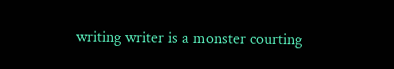writing writer is a monster courting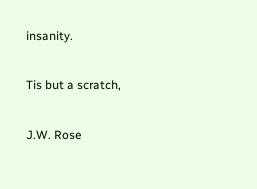insanity.

Tis but a scratch,

J.W. Rose